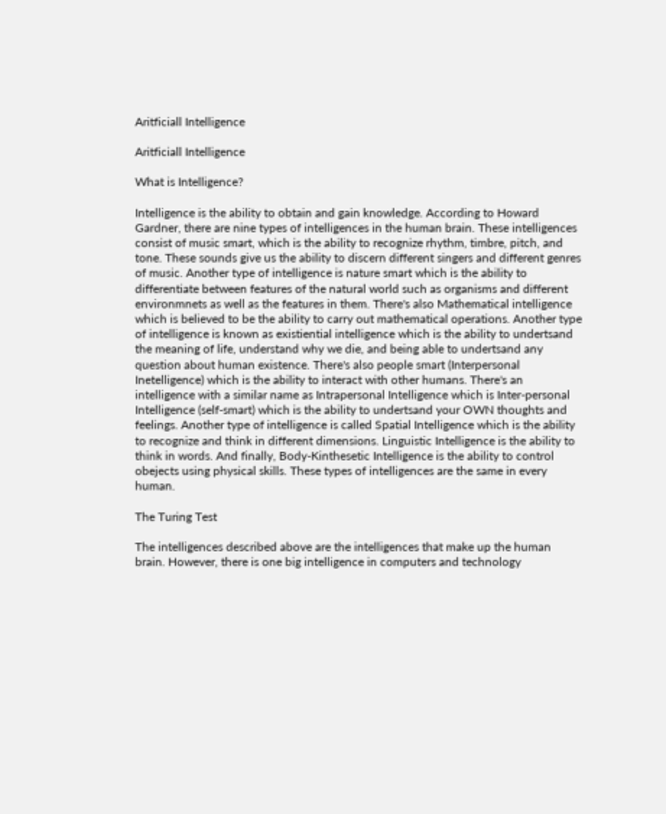Aritficiall Intelligence

Aritficiall Intelligence

What is Intelligence?

Intelligence is the ability to obtain and gain knowledge. According to Howard Gardner, there are nine types of intelligences in the human brain. These intelligences consist of music smart, which is the ability to recognize rhythm, timbre, pitch, and tone. These sounds give us the ability to discern different singers and different genres of music. Another type of intelligence is nature smart which is the ability to differentiate between features of the natural world such as organisms and different environmnets as well as the features in them. There's also Mathematical intelligence which is believed to be the ability to carry out mathematical operations. Another type of intelligence is known as existiential intelligence which is the ability to undertsand the meaning of life, understand why we die, and being able to undertsand any question about human existence. There's also people smart (Interpersonal Inetelligence) which is the ability to interact with other humans. There's an intelligence with a similar name as Intrapersonal Intelligence which is Inter-personal Intelligence (self-smart) which is the ability to undertsand your OWN thoughts and feelings. Another type of intelligence is called Spatial Intelligence which is the ability to recognize and think in different dimensions. Linguistic Intelligence is the ability to think in words. And finally, Body-Kinthesetic Intelligence is the ability to control obejects using physical skills. These types of intelligences are the same in every human.

The Turing Test

The intelligences described above are the intelligences that make up the human brain. However, there is one big intelligence in computers and technology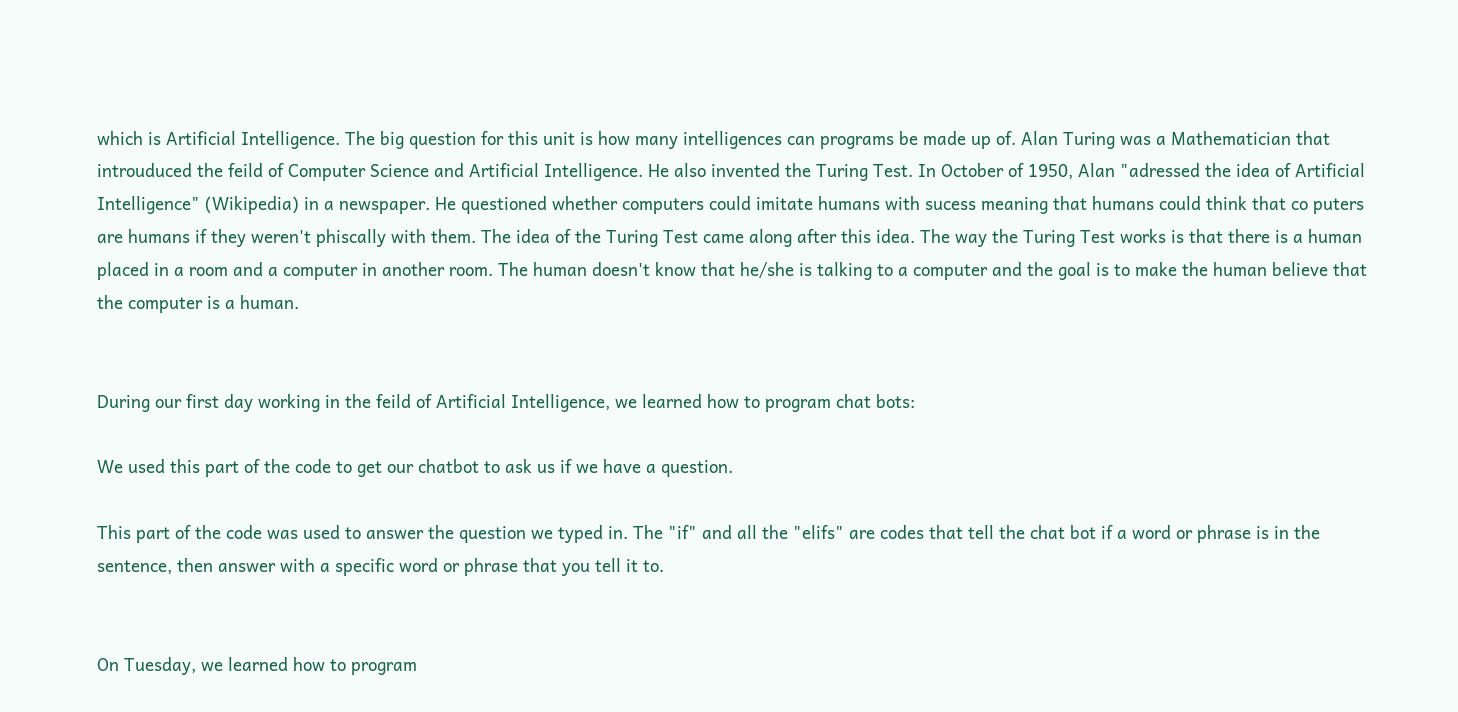which is Artificial Intelligence. The big question for this unit is how many intelligences can programs be made up of. Alan Turing was a Mathematician that introuduced the feild of Computer Science and Artificial Intelligence. He also invented the Turing Test. In October of 1950, Alan "adressed the idea of Artificial Intelligence" (Wikipedia) in a newspaper. He questioned whether computers could imitate humans with sucess meaning that humans could think that co puters are humans if they weren't phiscally with them. The idea of the Turing Test came along after this idea. The way the Turing Test works is that there is a human placed in a room and a computer in another room. The human doesn't know that he/she is talking to a computer and the goal is to make the human believe that the computer is a human.


During our first day working in the feild of Artificial Intelligence, we learned how to program chat bots:

We used this part of the code to get our chatbot to ask us if we have a question.

This part of the code was used to answer the question we typed in. The "if" and all the "elifs" are codes that tell the chat bot if a word or phrase is in the sentence, then answer with a specific word or phrase that you tell it to.


On Tuesday, we learned how to program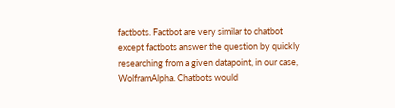factbots. Factbot are very similar to chatbot except factbots answer the question by quickly researching from a given datapoint, in our case, WolframAlpha. Chatbots would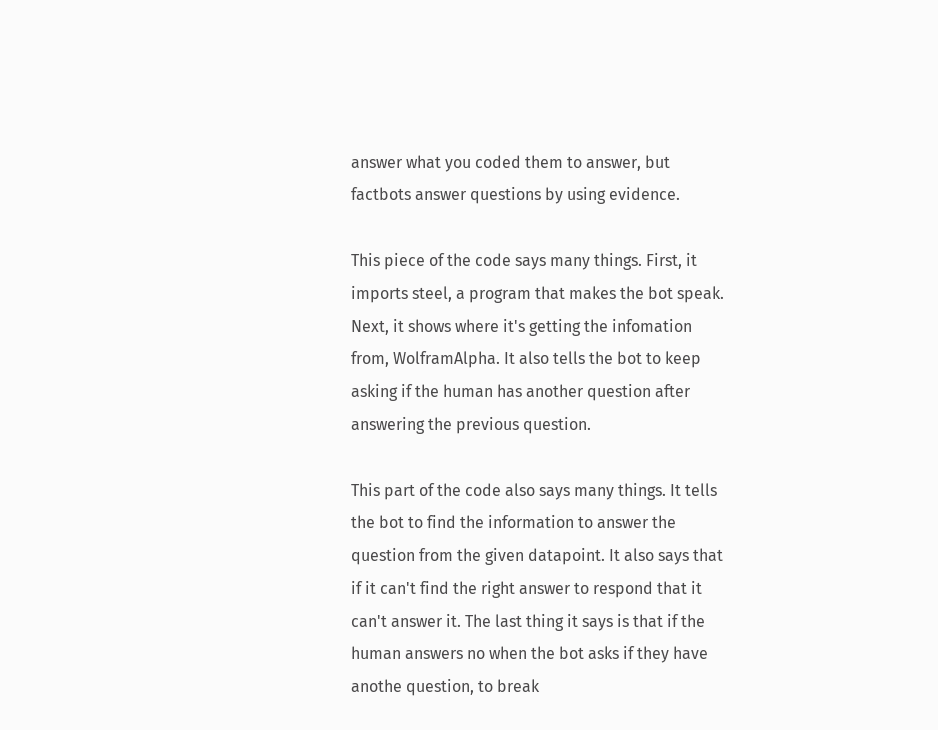answer what you coded them to answer, but factbots answer questions by using evidence.

This piece of the code says many things. First, it imports steel, a program that makes the bot speak. Next, it shows where it's getting the infomation from, WolframAlpha. It also tells the bot to keep asking if the human has another question after answering the previous question.

This part of the code also says many things. It tells the bot to find the information to answer the question from the given datapoint. It also says that if it can't find the right answer to respond that it can't answer it. The last thing it says is that if the human answers no when the bot asks if they have anothe question, to break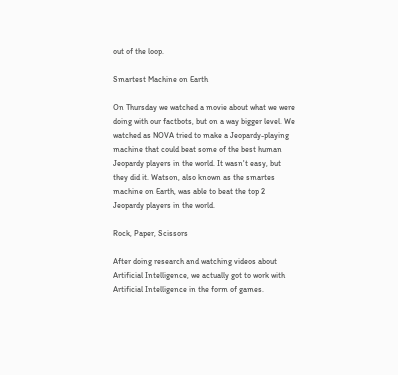out of the loop.

Smartest Machine on Earth

On Thursday we watched a movie about what we were doing with our factbots, but on a way bigger level. We watched as NOVA tried to make a Jeopardy-playing machine that could beat some of the best human Jeopardy players in the world. It wasn't easy, but they did it. Watson, also known as the smartes machine on Earth, was able to beat the top 2 Jeopardy players in the world.

Rock, Paper, Scissors

After doing research and watching videos about Artificial Intelligence, we actually got to work with Artificial Intelligence in the form of games.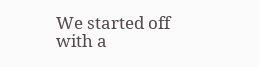We started off with a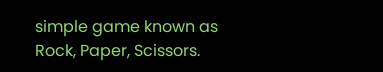simple game known as Rock, Paper, Scissors.